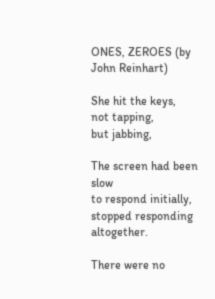ONES, ZEROES (by John Reinhart)

She hit the keys,
not tapping,
but jabbing,

The screen had been slow
to respond initially,
stopped responding altogether.

There were no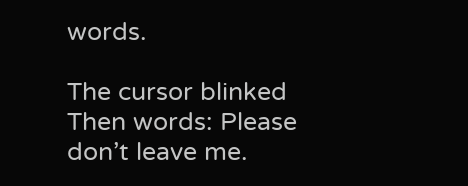words.

The cursor blinked
Then words: Please
don’t leave me.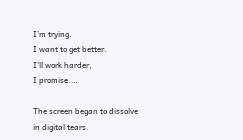I’m trying.
I want to get better.
I’ll work harder,
I promise.…

The screen began to dissolve
in digital tears.